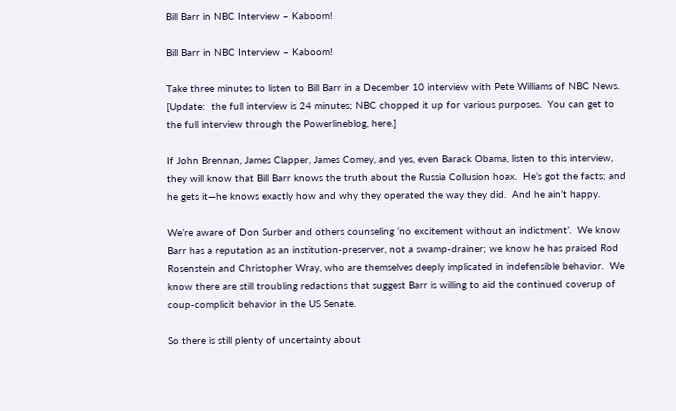Bill Barr in NBC Interview – Kaboom!

Bill Barr in NBC Interview – Kaboom!

Take three minutes to listen to Bill Barr in a December 10 interview with Pete Williams of NBC News. [Update:  the full interview is 24 minutes; NBC chopped it up for various purposes.  You can get to the full interview through the Powerlineblog, here.]

If John Brennan, James Clapper, James Comey, and yes, even Barack Obama, listen to this interview, they will know that Bill Barr knows the truth about the Russia Collusion hoax.  He’s got the facts; and he gets it—he knows exactly how and why they operated the way they did.  And he ain’t happy.

We’re aware of Don Surber and others counseling ‘no excitement without an indictment’.  We know Barr has a reputation as an institution-preserver, not a swamp-drainer; we know he has praised Rod Rosenstein and Christopher Wray, who are themselves deeply implicated in indefensible behavior.  We know there are still troubling redactions that suggest Barr is willing to aid the continued coverup of coup-complicit behavior in the US Senate.

So there is still plenty of uncertainty about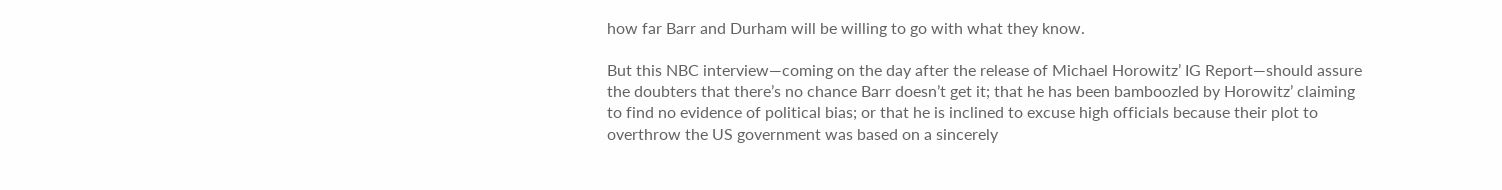how far Barr and Durham will be willing to go with what they know.

But this NBC interview—coming on the day after the release of Michael Horowitz’ IG Report—should assure the doubters that there’s no chance Barr doesn’t get it; that he has been bamboozled by Horowitz’ claiming to find no evidence of political bias; or that he is inclined to excuse high officials because their plot to overthrow the US government was based on a sincerely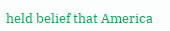held belief that America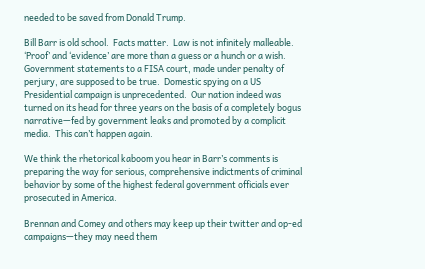needed to be saved from Donald Trump.

Bill Barr is old school.  Facts matter.  Law is not infinitely malleable.  ‘Proof’ and ‘evidence’ are more than a guess or a hunch or a wish.  Government statements to a FISA court, made under penalty of perjury, are supposed to be true.  Domestic spying on a US Presidential campaign is unprecedented.  Our nation indeed was turned on its head for three years on the basis of a completely bogus narrative—fed by government leaks and promoted by a complicit media.  This can’t happen again.

We think the rhetorical kaboom you hear in Barr’s comments is preparing the way for serious, comprehensive indictments of criminal behavior by some of the highest federal government officials ever prosecuted in America.

Brennan and Comey and others may keep up their twitter and op-ed campaigns—they may need them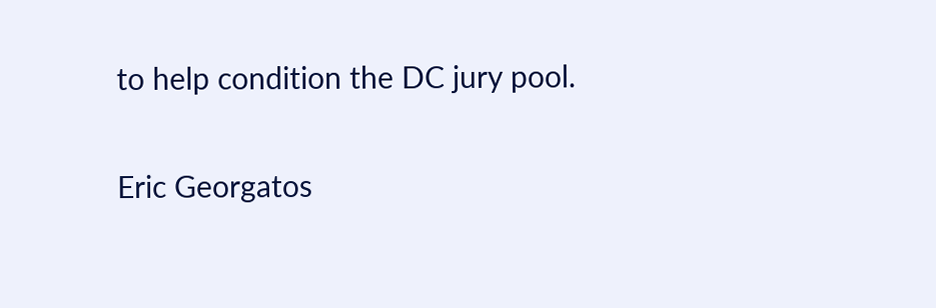to help condition the DC jury pool.

Eric Georgatos